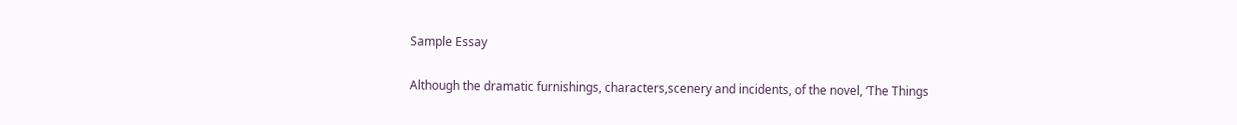Sample Essay

Although the dramatic furnishings, characters,scenery and incidents, of the novel, ‘The Things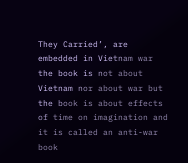They Carried’, are embedded in Vietnam war the book is not about Vietnam nor about war but the book is about effects of time on imagination and it is called an anti-war book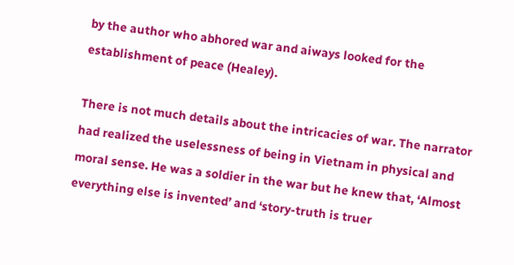by the author who abhored war and aiways looked for the establishment of peace (Healey).

There is not much details about the intricacies of war. The narrator had realized the uselessness of being in Vietnam in physical and moral sense. He was a soldier in the war but he knew that, ‘Almost everything else is invented’ and ‘story-truth is truer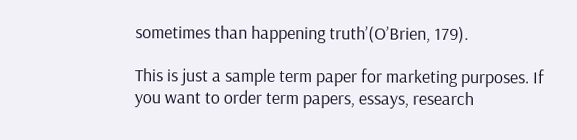sometimes than happening truth’(O’Brien, 179).

This is just a sample term paper for marketing purposes. If you want to order term papers, essays, research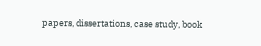papers, dissertations, case study, book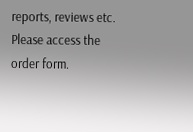reports, reviews etc. Please access the order form.